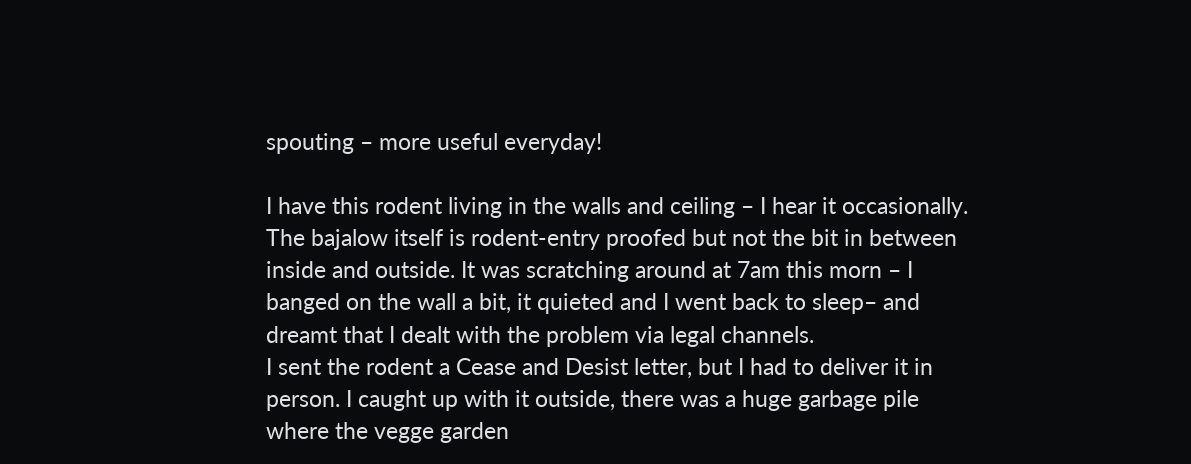spouting – more useful everyday!

I have this rodent living in the walls and ceiling – I hear it occasionally. The bajalow itself is rodent-entry proofed but not the bit in between inside and outside. It was scratching around at 7am this morn – I banged on the wall a bit, it quieted and I went back to sleep– and dreamt that I dealt with the problem via legal channels.
I sent the rodent a Cease and Desist letter, but I had to deliver it in person. I caught up with it outside, there was a huge garbage pile where the vegge garden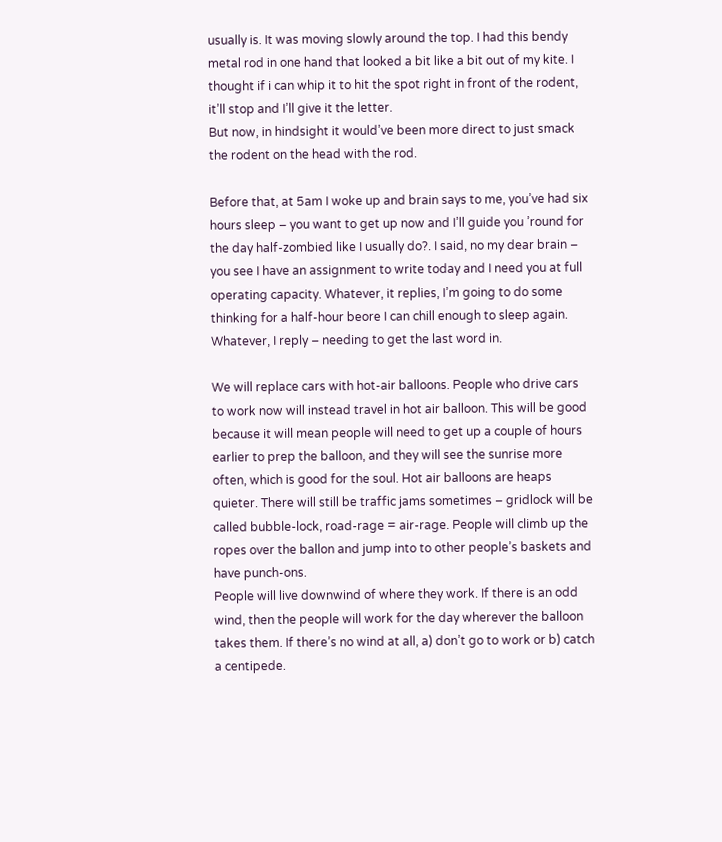usually is. It was moving slowly around the top. I had this bendy metal rod in one hand that looked a bit like a bit out of my kite. I thought if i can whip it to hit the spot right in front of the rodent, it’ll stop and I’ll give it the letter.
But now, in hindsight it would’ve been more direct to just smack the rodent on the head with the rod.

Before that, at 5am I woke up and brain says to me, you’ve had six hours sleep – you want to get up now and I’ll guide you ’round for the day half-zombied like I usually do?. I said, no my dear brain – you see I have an assignment to write today and I need you at full operating capacity. Whatever, it replies, I’m going to do some thinking for a half-hour beore I can chill enough to sleep again. Whatever, I reply – needing to get the last word in.

We will replace cars with hot-air balloons. People who drive cars to work now will instead travel in hot air balloon. This will be good because it will mean people will need to get up a couple of hours earlier to prep the balloon, and they will see the sunrise more often, which is good for the soul. Hot air balloons are heaps quieter. There will still be traffic jams sometimes – gridlock will be called bubble-lock, road-rage = air-rage. People will climb up the ropes over the ballon and jump into to other people’s baskets and have punch-ons.
People will live downwind of where they work. If there is an odd wind, then the people will work for the day wherever the balloon takes them. If there’s no wind at all, a) don’t go to work or b) catch a centipede.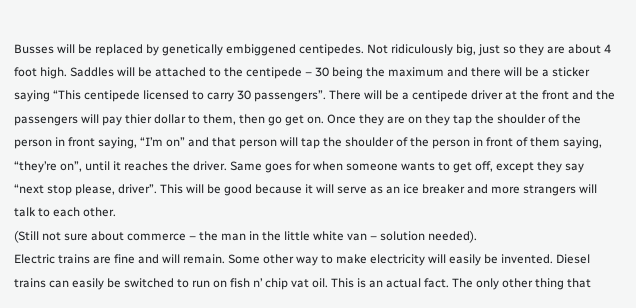Busses will be replaced by genetically embiggened centipedes. Not ridiculously big, just so they are about 4 foot high. Saddles will be attached to the centipede – 30 being the maximum and there will be a sticker saying “This centipede licensed to carry 30 passengers”. There will be a centipede driver at the front and the passengers will pay thier dollar to them, then go get on. Once they are on they tap the shoulder of the person in front saying, “I’m on” and that person will tap the shoulder of the person in front of them saying, “they’re on”, until it reaches the driver. Same goes for when someone wants to get off, except they say “next stop please, driver”. This will be good because it will serve as an ice breaker and more strangers will talk to each other.
(Still not sure about commerce – the man in the little white van – solution needed).
Electric trains are fine and will remain. Some other way to make electricity will easily be invented. Diesel trains can easily be switched to run on fish n’ chip vat oil. This is an actual fact. The only other thing that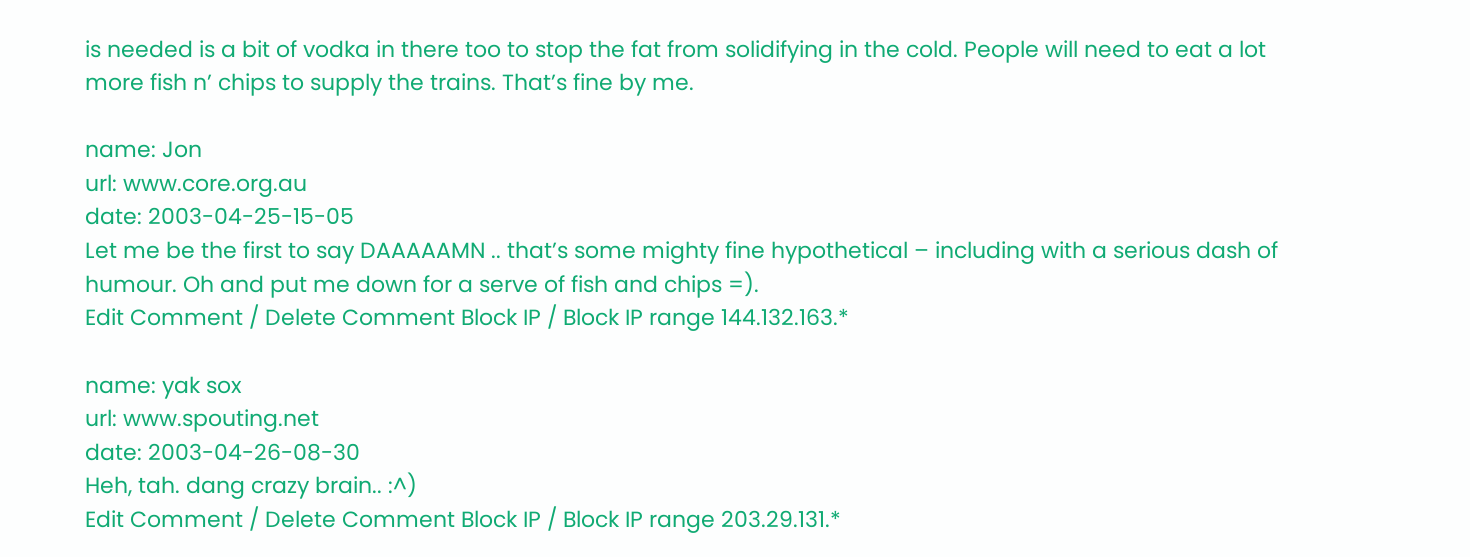is needed is a bit of vodka in there too to stop the fat from solidifying in the cold. People will need to eat a lot more fish n’ chips to supply the trains. That’s fine by me.

name: Jon
url: www.core.org.au
date: 2003-04-25-15-05
Let me be the first to say DAAAAAMN .. that’s some mighty fine hypothetical – including with a serious dash of humour. Oh and put me down for a serve of fish and chips =).
Edit Comment / Delete Comment Block IP / Block IP range 144.132.163.*

name: yak sox
url: www.spouting.net
date: 2003-04-26-08-30
Heh, tah. dang crazy brain.. :^)
Edit Comment / Delete Comment Block IP / Block IP range 203.29.131.*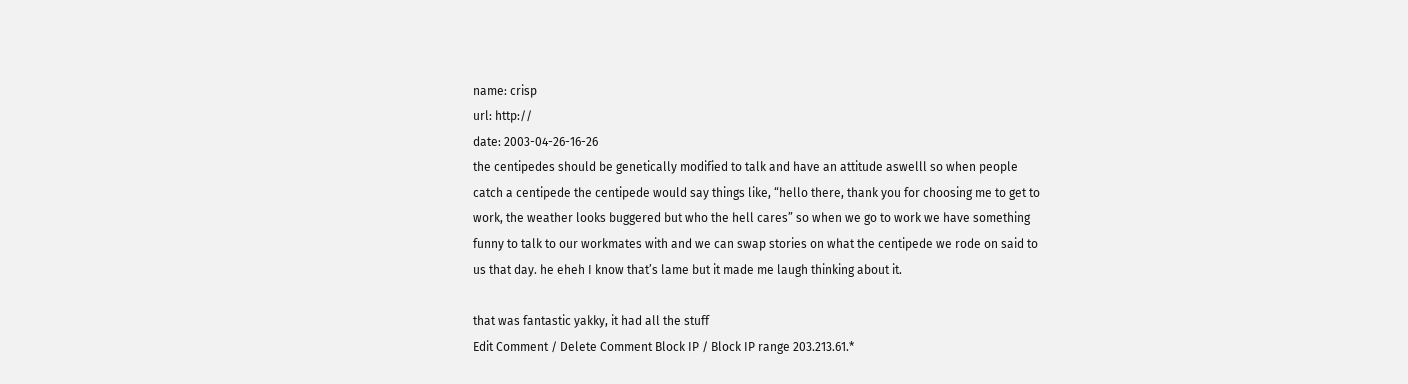name: crisp
url: http://
date: 2003-04-26-16-26
the centipedes should be genetically modified to talk and have an attitude aswelll so when people catch a centipede the centipede would say things like, “hello there, thank you for choosing me to get to work, the weather looks buggered but who the hell cares” so when we go to work we have something funny to talk to our workmates with and we can swap stories on what the centipede we rode on said to us that day. he eheh I know that’s lame but it made me laugh thinking about it.

that was fantastic yakky, it had all the stuff
Edit Comment / Delete Comment Block IP / Block IP range 203.213.61.*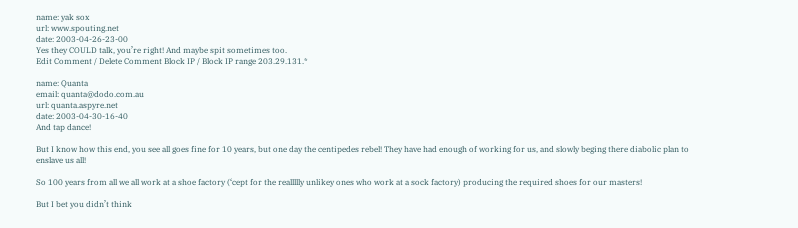name: yak sox
url: www.spouting.net
date: 2003-04-26-23-00
Yes they COULD talk, you’re right! And maybe spit sometimes too.
Edit Comment / Delete Comment Block IP / Block IP range 203.29.131.*

name: Quanta
email: quanta@dodo.com.au
url: quanta.aspyre.net
date: 2003-04-30-16-40
And tap dance!

But I know how this end, you see all goes fine for 10 years, but one day the centipedes rebel! They have had enough of working for us, and slowly beging there diabolic plan to enslave us all!

So 100 years from all we all work at a shoe factory (‘cept for the reallllly unlikey ones who work at a sock factory) producing the required shoes for our masters!

But I bet you didn’t think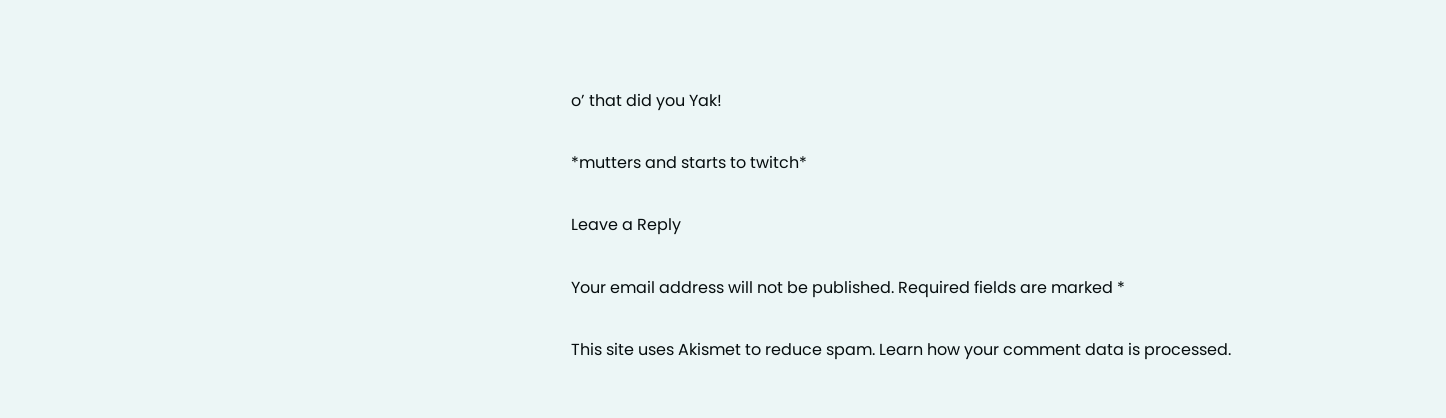o’ that did you Yak!

*mutters and starts to twitch*

Leave a Reply

Your email address will not be published. Required fields are marked *

This site uses Akismet to reduce spam. Learn how your comment data is processed.